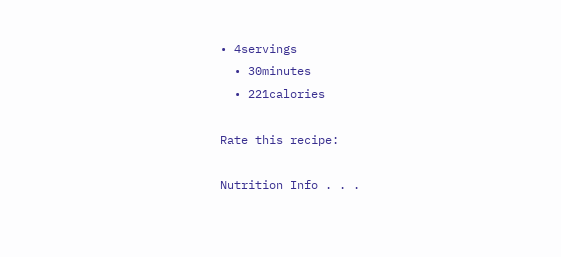• 4servings
  • 30minutes
  • 221calories

Rate this recipe:

Nutrition Info . . .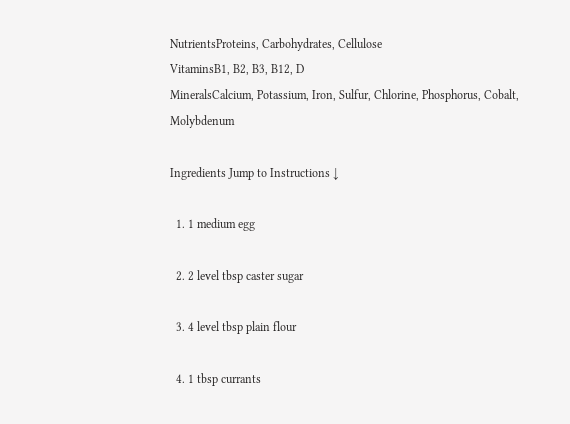NutrientsProteins, Carbohydrates, Cellulose
VitaminsB1, B2, B3, B12, D
MineralsCalcium, Potassium, Iron, Sulfur, Chlorine, Phosphorus, Cobalt, Molybdenum

Ingredients Jump to Instructions ↓

  1. 1 medium egg

  2. 2 level tbsp caster sugar

  3. 4 level tbsp plain flour

  4. 1 tbsp currants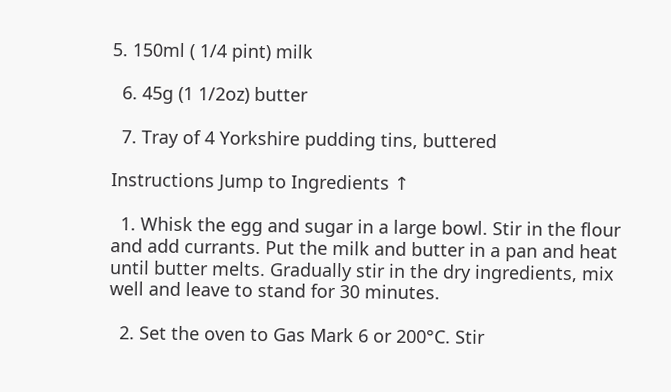5. 150ml ( 1/4 pint) milk

  6. 45g (1 1/2oz) butter

  7. Tray of 4 Yorkshire pudding tins, buttered

Instructions Jump to Ingredients ↑

  1. Whisk the egg and sugar in a large bowl. Stir in the flour and add currants. Put the milk and butter in a pan and heat until butter melts. Gradually stir in the dry ingredients, mix well and leave to stand for 30 minutes.

  2. Set the oven to Gas Mark 6 or 200°C. Stir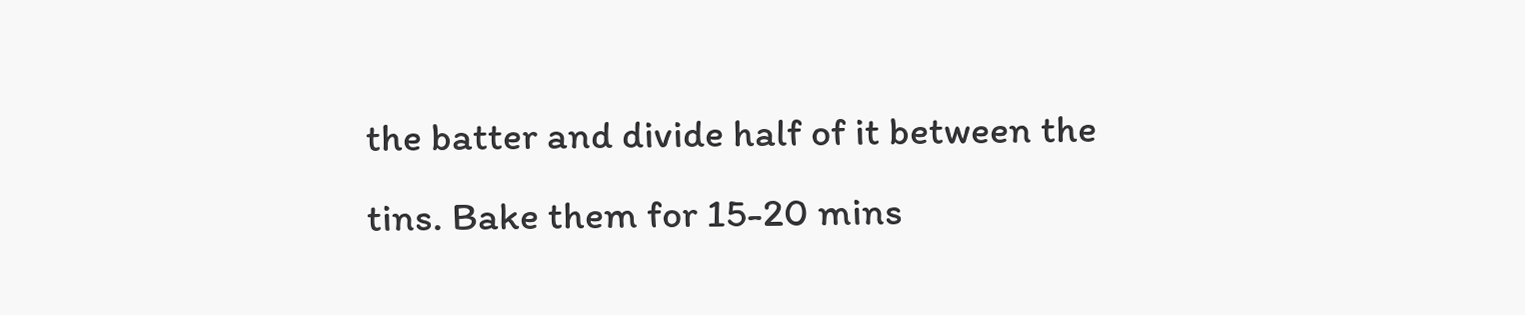the batter and divide half of it between the tins. Bake them for 15-20 mins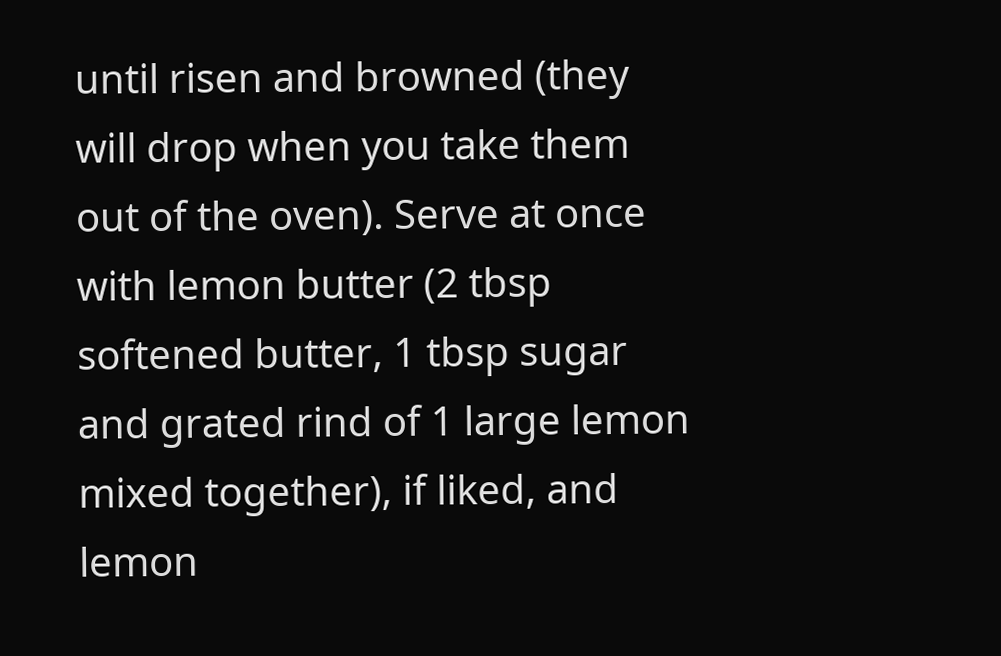until risen and browned (they will drop when you take them out of the oven). Serve at once with lemon butter (2 tbsp softened butter, 1 tbsp sugar and grated rind of 1 large lemon mixed together), if liked, and lemon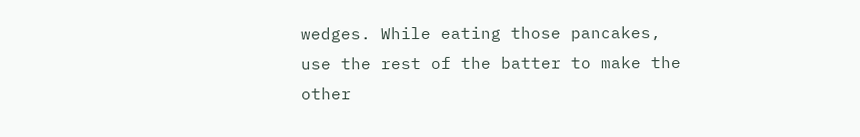wedges. While eating those pancakes, use the rest of the batter to make the other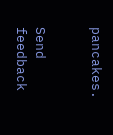pancakes.


Send feedback